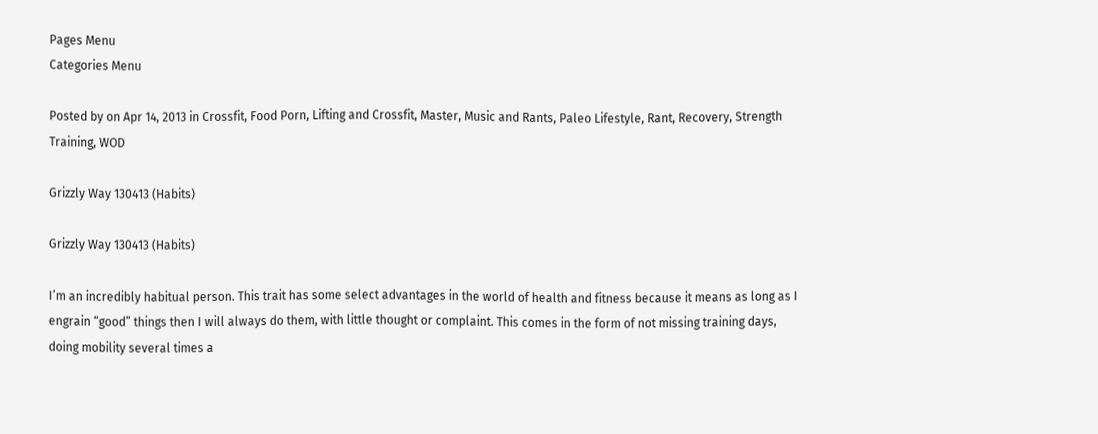Pages Menu
Categories Menu

Posted by on Apr 14, 2013 in Crossfit, Food Porn, Lifting and Crossfit, Master, Music and Rants, Paleo Lifestyle, Rant, Recovery, Strength Training, WOD

Grizzly Way 130413 (Habits)

Grizzly Way 130413 (Habits)

I’m an incredibly habitual person. This trait has some select advantages in the world of health and fitness because it means as long as I engrain “good” things then I will always do them, with little thought or complaint. This comes in the form of not missing training days, doing mobility several times a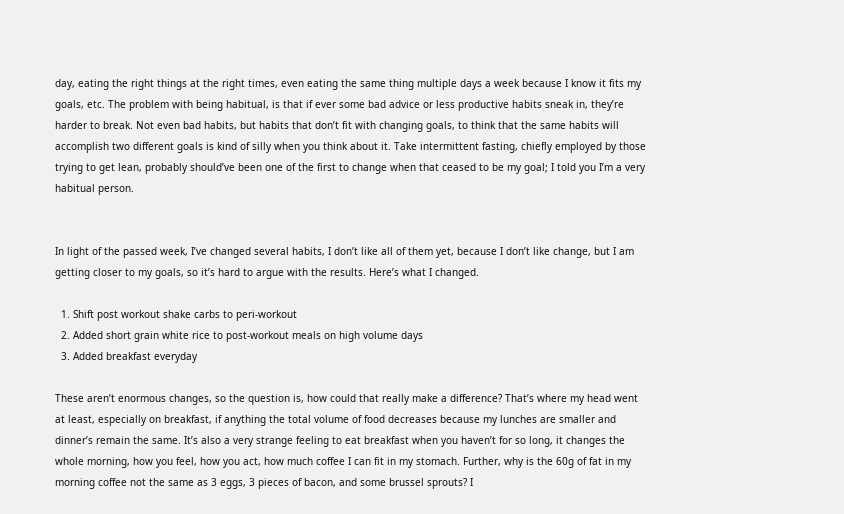day, eating the right things at the right times, even eating the same thing multiple days a week because I know it fits my goals, etc. The problem with being habitual, is that if ever some bad advice or less productive habits sneak in, they’re harder to break. Not even bad habits, but habits that don’t fit with changing goals, to think that the same habits will accomplish two different goals is kind of silly when you think about it. Take intermittent fasting, chiefly employed by those trying to get lean, probably should’ve been one of the first to change when that ceased to be my goal; I told you I’m a very habitual person.


In light of the passed week, I’ve changed several habits, I don’t like all of them yet, because I don’t like change, but I am getting closer to my goals, so it’s hard to argue with the results. Here’s what I changed.

  1. Shift post workout shake carbs to peri-workout
  2. Added short grain white rice to post-workout meals on high volume days
  3. Added breakfast everyday

These aren’t enormous changes, so the question is, how could that really make a difference? That’s where my head went at least, especially on breakfast, if anything the total volume of food decreases because my lunches are smaller and dinner’s remain the same. It’s also a very strange feeling to eat breakfast when you haven’t for so long, it changes the whole morning, how you feel, how you act, how much coffee I can fit in my stomach. Further, why is the 60g of fat in my morning coffee not the same as 3 eggs, 3 pieces of bacon, and some brussel sprouts? I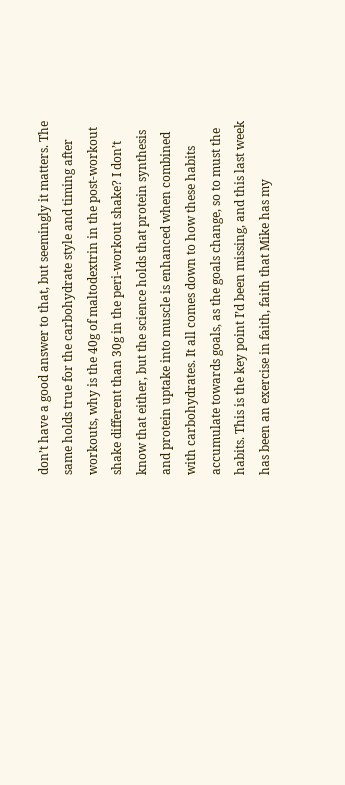don’t have a good answer to that, but seemingly it matters. The same holds true for the carbohydrate style and timing after workouts, why is the 40g of maltodextrin in the post-workout shake different than 30g in the peri-workout shake? I don’t know that either, but the science holds that protein synthesis and protein uptake into muscle is enhanced when combined with carbohydrates. It all comes down to how these habits accumulate towards goals, as the goals change, so to must the habits. This is the key point I’d been missing, and this last week has been an exercise in faith, faith that Mike has my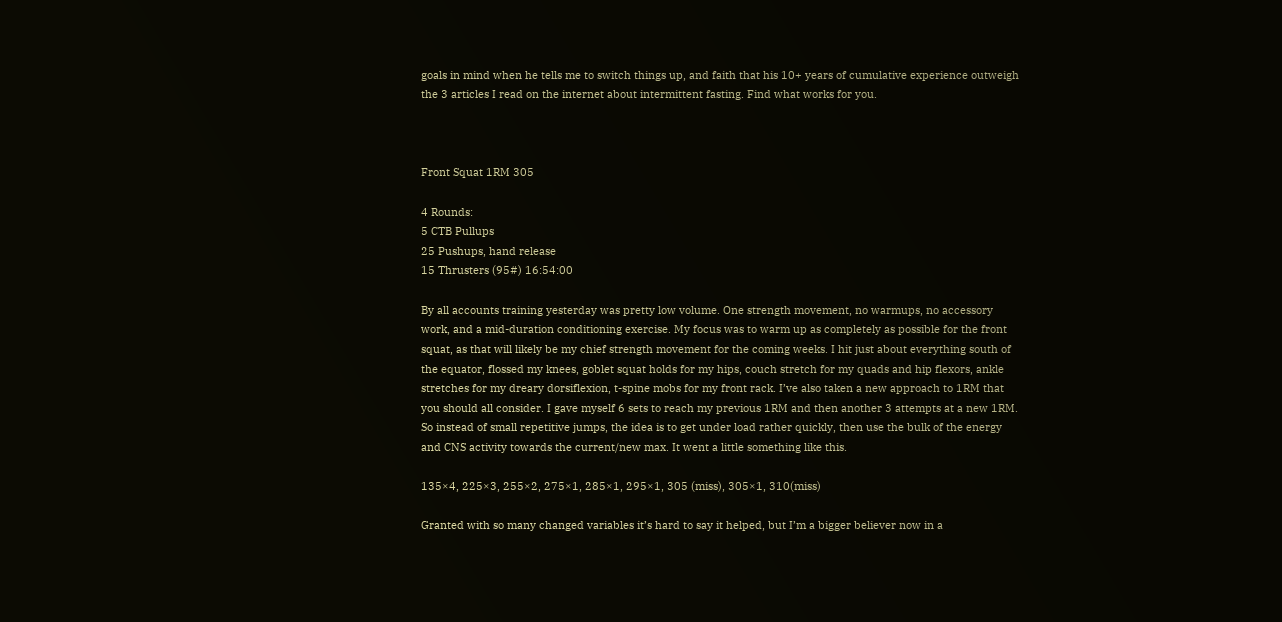goals in mind when he tells me to switch things up, and faith that his 10+ years of cumulative experience outweigh the 3 articles I read on the internet about intermittent fasting. Find what works for you.



Front Squat 1RM 305

4 Rounds:
5 CTB Pullups
25 Pushups, hand release
15 Thrusters (95#) 16:54:00

By all accounts training yesterday was pretty low volume. One strength movement, no warmups, no accessory work, and a mid-duration conditioning exercise. My focus was to warm up as completely as possible for the front squat, as that will likely be my chief strength movement for the coming weeks. I hit just about everything south of the equator, flossed my knees, goblet squat holds for my hips, couch stretch for my quads and hip flexors, ankle stretches for my dreary dorsiflexion, t-spine mobs for my front rack. I’ve also taken a new approach to 1RM that you should all consider. I gave myself 6 sets to reach my previous 1RM and then another 3 attempts at a new 1RM. So instead of small repetitive jumps, the idea is to get under load rather quickly, then use the bulk of the energy and CNS activity towards the current/new max. It went a little something like this.

135×4, 225×3, 255×2, 275×1, 285×1, 295×1, 305 (miss), 305×1, 310(miss)

Granted with so many changed variables it’s hard to say it helped, but I’m a bigger believer now in a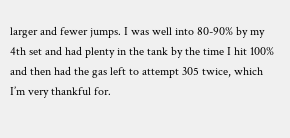larger and fewer jumps. I was well into 80-90% by my 4th set and had plenty in the tank by the time I hit 100% and then had the gas left to attempt 305 twice, which I’m very thankful for.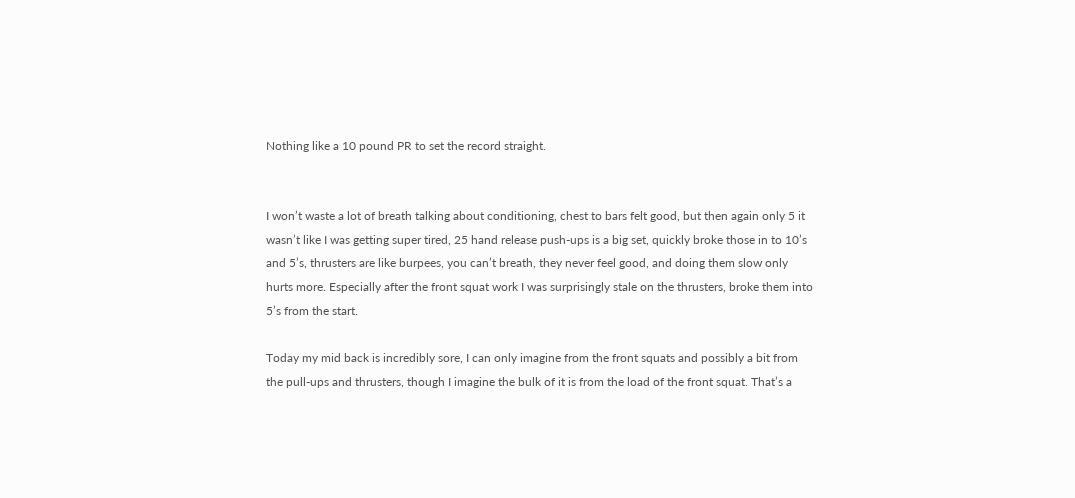Nothing like a 10 pound PR to set the record straight.


I won’t waste a lot of breath talking about conditioning, chest to bars felt good, but then again only 5 it wasn’t like I was getting super tired, 25 hand release push-ups is a big set, quickly broke those in to 10’s and 5’s, thrusters are like burpees, you can’t breath, they never feel good, and doing them slow only hurts more. Especially after the front squat work I was surprisingly stale on the thrusters, broke them into 5’s from the start.

Today my mid back is incredibly sore, I can only imagine from the front squats and possibly a bit from the pull-ups and thrusters, though I imagine the bulk of it is from the load of the front squat. That’s a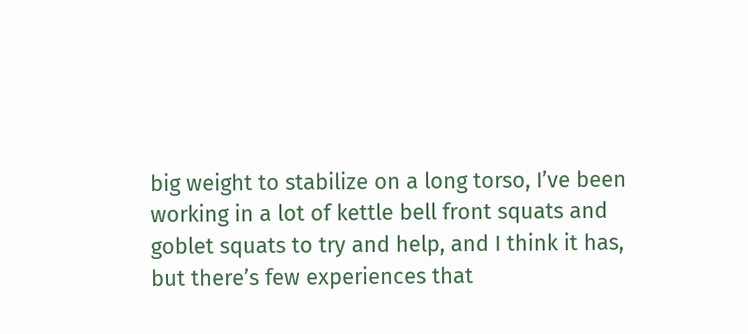big weight to stabilize on a long torso, I’ve been working in a lot of kettle bell front squats and goblet squats to try and help, and I think it has, but there’s few experiences that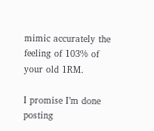mimic accurately the feeling of 103% of your old 1RM.

I promise I’m done posting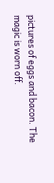pictures of eggs and bacon. The magic is worn off.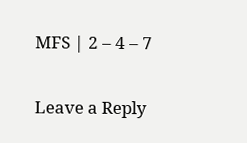MFS | 2 – 4 – 7

Leave a Reply